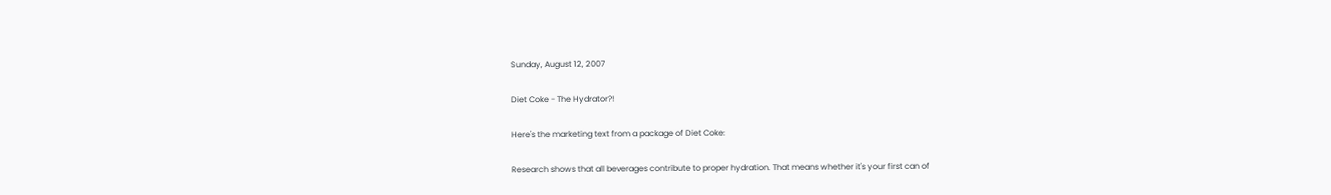Sunday, August 12, 2007

Diet Coke - The Hydrator?!

Here's the marketing text from a package of Diet Coke:

Research shows that all beverages contribute to proper hydration. That means whether it's your first can of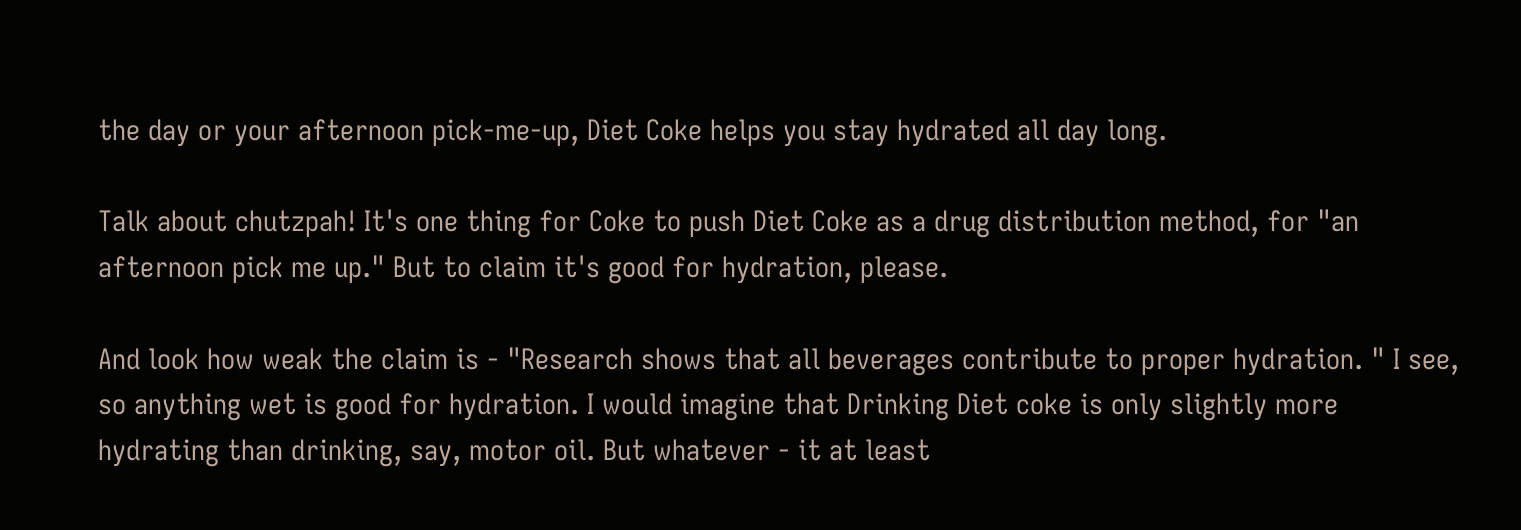the day or your afternoon pick-me-up, Diet Coke helps you stay hydrated all day long.

Talk about chutzpah! It's one thing for Coke to push Diet Coke as a drug distribution method, for "an afternoon pick me up." But to claim it's good for hydration, please.

And look how weak the claim is - "Research shows that all beverages contribute to proper hydration. " I see, so anything wet is good for hydration. I would imagine that Drinking Diet coke is only slightly more hydrating than drinking, say, motor oil. But whatever - it at least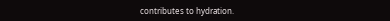contributes to hydration.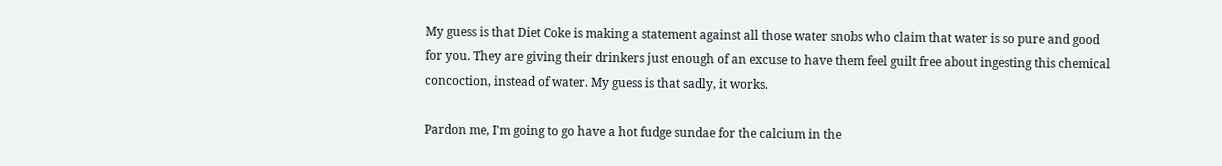My guess is that Diet Coke is making a statement against all those water snobs who claim that water is so pure and good for you. They are giving their drinkers just enough of an excuse to have them feel guilt free about ingesting this chemical concoction, instead of water. My guess is that sadly, it works.

Pardon me, I'm going to go have a hot fudge sundae for the calcium in the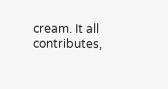cream. It all contributes,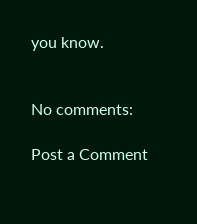you know.


No comments:

Post a Comment